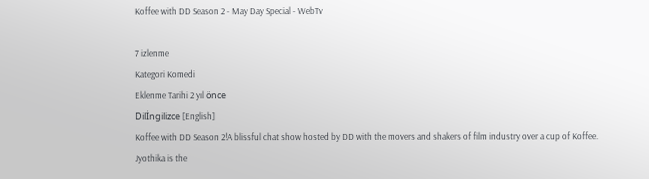Koffee with DD Season 2 - May Day Special - WebTv

7 izlenme
Kategori Komedi
Eklenme Tarihi 2 yıl önce
Dilİngilizce [English]
Koffee with DD Season 2!A blissful chat show hosted by DD with the movers and shakers of film industry over a cup of Koffee. Jyothika is the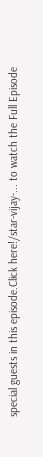special guests in this episode.Click here!/star-vijay-... to watch the Full Episode